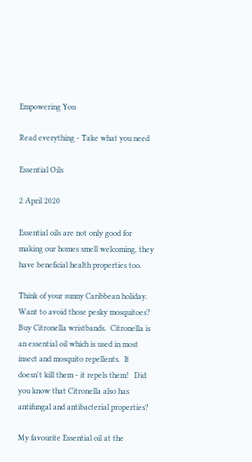Empowering You

Read everything - Take what you need

Essential Oils

2 April 2020

Essential oils are not only good for making our homes smell welcoming, they have beneficial health properties too.

Think of your sunny Caribbean holiday.  Want to avoid those pesky mosquitoes?  Buy Citronella wristbands.  Citronella is an essential oil which is used in most insect and mosquito repellents.  It doesn't kill them - it repels them!   Did you know that Citronella also has antifungal and antibacterial properties?

My favourite Essential oil at the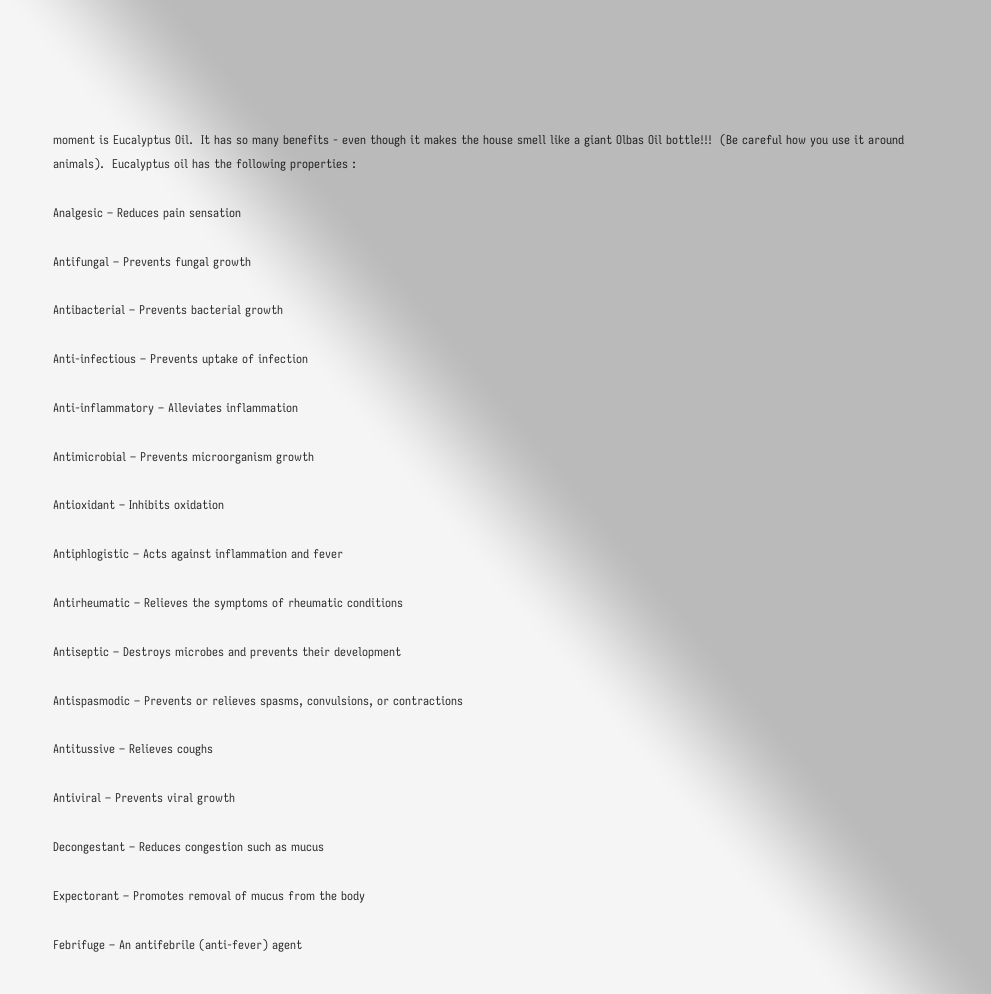moment is Eucalyptus Oil.  It has so many benefits - even though it makes the house smell like a giant Olbas Oil bottle!!!  (Be careful how you use it around animals).  Eucalyptus oil has the following properties :

Analgesic – Reduces pain sensation

Antifungal – Prevents fungal growth

Antibacterial – Prevents bacterial growth

Anti-infectious – Prevents uptake of infection

Anti-inflammatory – Alleviates inflammation

Antimicrobial – Prevents microorganism growth

Antioxidant – Inhibits oxidation

Antiphlogistic – Acts against inflammation and fever

Antirheumatic – Relieves the symptoms of rheumatic conditions

Antiseptic – Destroys microbes and prevents their development

Antispasmodic – Prevents or relieves spasms, convulsions, or contractions

Antitussive – Relieves coughs

Antiviral – Prevents viral growth

Decongestant – Reduces congestion such as mucus

Expectorant – Promotes removal of mucus from the body

Febrifuge – An antifebrile (anti-fever) agent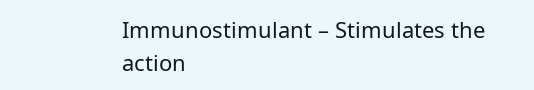Immunostimulant – Stimulates the action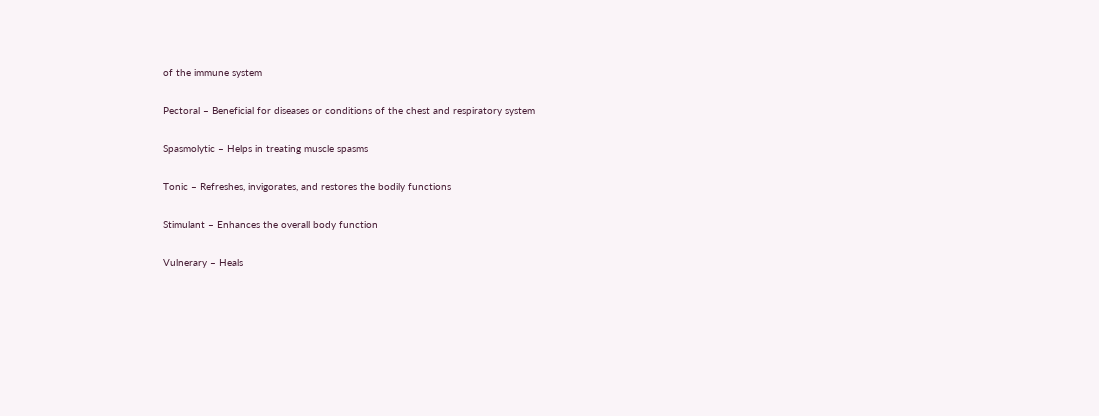of the immune system

Pectoral – Beneficial for diseases or conditions of the chest and respiratory system

Spasmolytic – Helps in treating muscle spasms

Tonic – Refreshes, invigorates, and restores the bodily functions

Stimulant – Enhances the overall body function

Vulnerary – Heals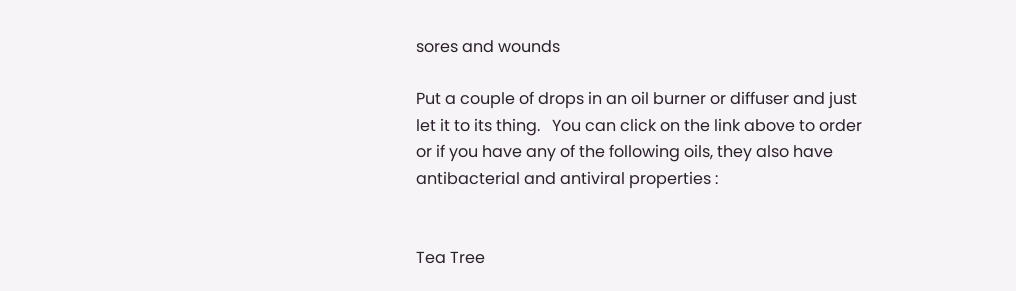sores and wounds

Put a couple of drops in an oil burner or diffuser and just let it to its thing.   You can click on the link above to order or if you have any of the following oils, they also have antibacterial and antiviral properties :


Tea Tree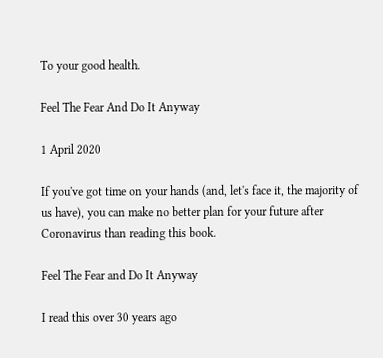To your good health.

Feel The Fear And Do It Anyway

1 April 2020

If you've got time on your hands (and, let's face it, the majority of us have), you can make no better plan for your future after Coronavirus than reading this book.

Feel The Fear and Do It Anyway

I read this over 30 years ago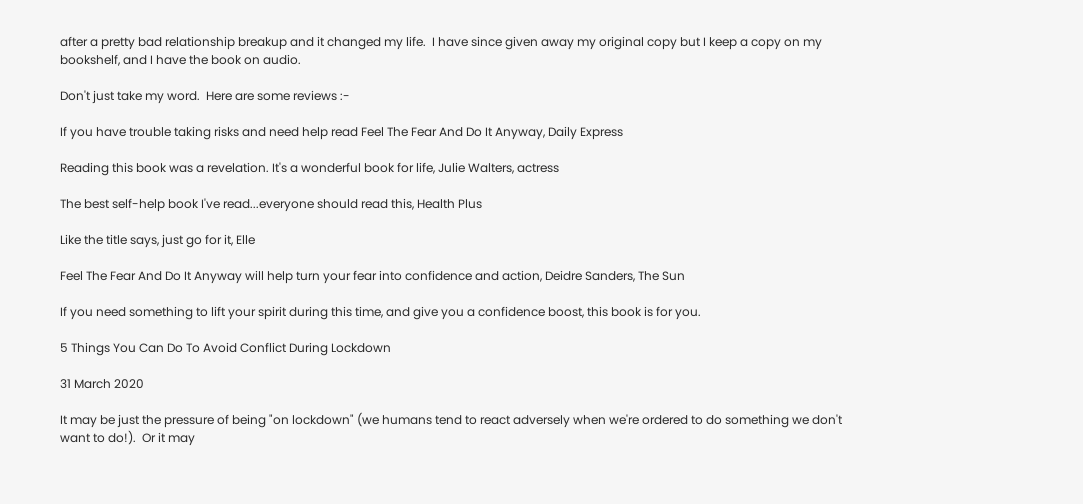after a pretty bad relationship breakup and it changed my life.  I have since given away my original copy but I keep a copy on my bookshelf, and I have the book on audio.

Don't just take my word.  Here are some reviews :-

If you have trouble taking risks and need help read Feel The Fear And Do It Anyway, Daily Express

Reading this book was a revelation. It's a wonderful book for life, Julie Walters, actress

The best self-help book I've read...everyone should read this, Health Plus

Like the title says, just go for it, Elle

Feel The Fear And Do It Anyway will help turn your fear into confidence and action, Deidre Sanders, The Sun

If you need something to lift your spirit during this time, and give you a confidence boost, this book is for you.

5 Things You Can Do To Avoid Conflict During Lockdown

31 March 2020

It may be just the pressure of being "on lockdown" (we humans tend to react adversely when we're ordered to do something we don't want to do!).  Or it may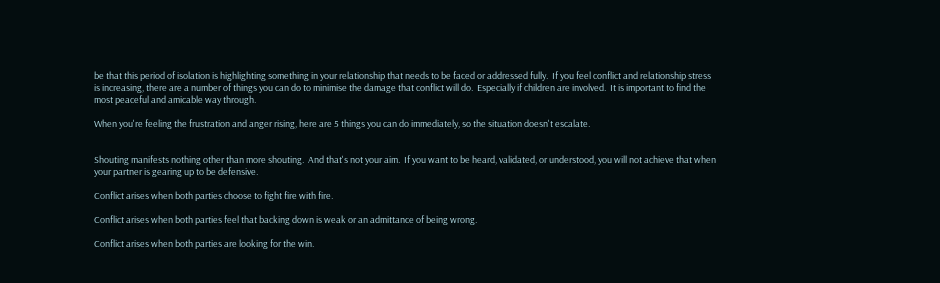be that this period of isolation is highlighting something in your relationship that needs to be faced or addressed fully.  If you feel conflict and relationship stress is increasing, there are a number of things you can do to minimise the damage that conflict will do.  Especially if children are involved.  It is important to find the most peaceful and amicable way through.

When you're feeling the frustration and anger rising, here are 5 things you can do immediately, so the situation doesn't escalate.


Shouting manifests nothing other than more shouting.  And that's not your aim.  If you want to be heard, validated, or understood, you will not achieve that when your partner is gearing up to be defensive.

Conflict arises when both parties choose to fight fire with fire.

Conflict arises when both parties feel that backing down is weak or an admittance of being wrong.

Conflict arises when both parties are looking for the win.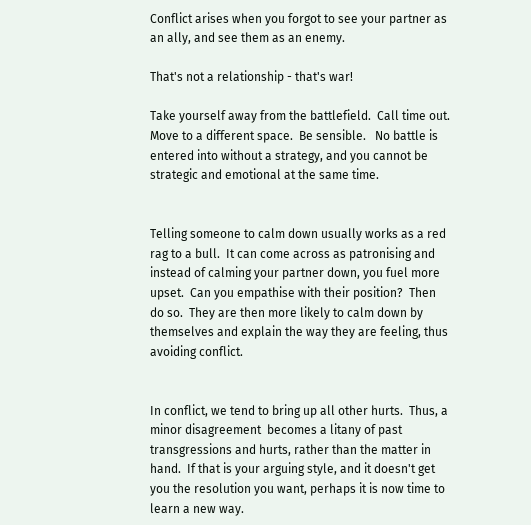Conflict arises when you forgot to see your partner as an ally, and see them as an enemy.

That's not a relationship - that's war!

Take yourself away from the battlefield.  Call time out.  Move to a different space.  Be sensible.   No battle is entered into without a strategy, and you cannot be strategic and emotional at the same time.


Telling someone to calm down usually works as a red rag to a bull.  It can come across as patronising and instead of calming your partner down, you fuel more upset.  Can you empathise with their position?  Then do so.  They are then more likely to calm down by themselves and explain the way they are feeling, thus avoiding conflict.


In conflict, we tend to bring up all other hurts.  Thus, a minor disagreement  becomes a litany of past transgressions and hurts, rather than the matter in hand.  If that is your arguing style, and it doesn't get you the resolution you want, perhaps it is now time to learn a new way.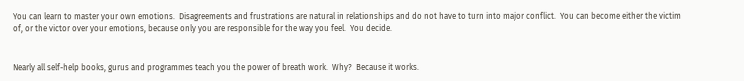You can learn to master your own emotions.  Disagreements and frustrations are natural in relationships and do not have to turn into major conflict.  You can become either the victim of, or the victor over your emotions, because only you are responsible for the way you feel.  You decide.


Nearly all self-help books, gurus and programmes teach you the power of breath work.  Why?  Because it works.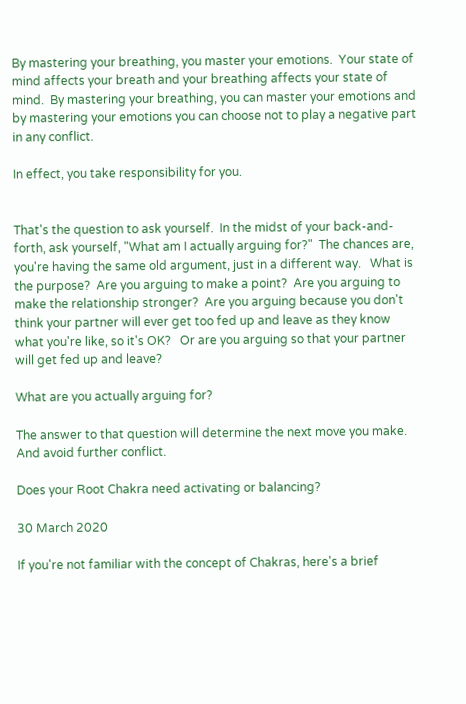By mastering your breathing, you master your emotions.  Your state of mind affects your breath and your breathing affects your state of mind.  By mastering your breathing, you can master your emotions and by mastering your emotions you can choose not to play a negative part in any conflict.

In effect, you take responsibility for you.


That's the question to ask yourself.  In the midst of your back-and-forth, ask yourself, "What am I actually arguing for?"  The chances are, you're having the same old argument, just in a different way.   What is the purpose?  Are you arguing to make a point?  Are you arguing to make the relationship stronger?  Are you arguing because you don't think your partner will ever get too fed up and leave as they know what you're like, so it's OK?   Or are you arguing so that your partner will get fed up and leave?

What are you actually arguing for?

The answer to that question will determine the next move you make.  And avoid further conflict.

Does your Root Chakra need activating or balancing?

30 March 2020

If you're not familiar with the concept of Chakras, here's a brief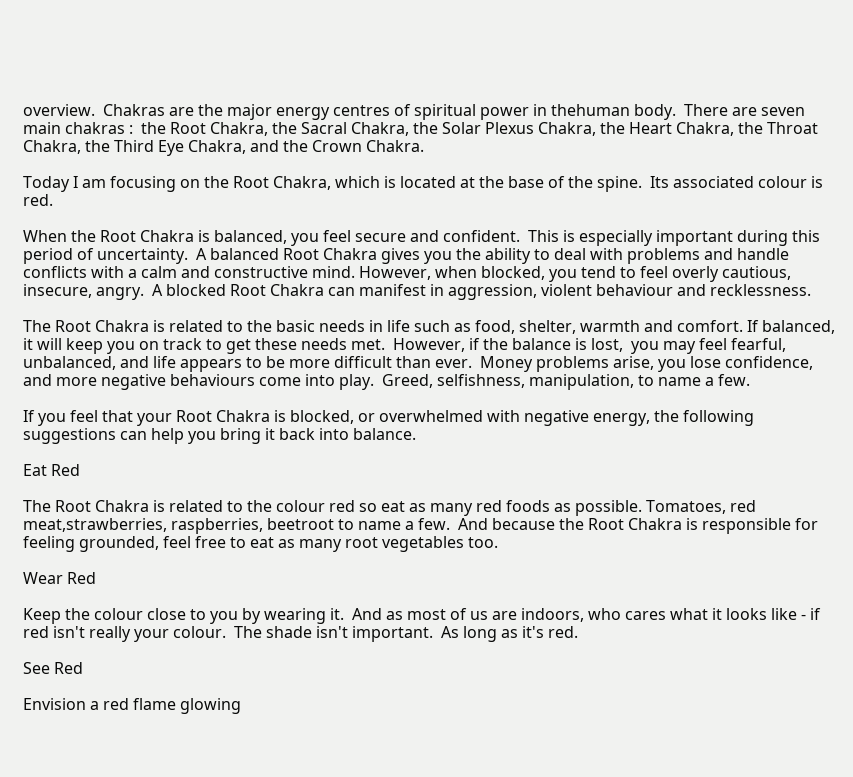overview.  Chakras are the major energy centres of spiritual power in thehuman body.  There are seven main chakras :  the Root Chakra, the Sacral Chakra, the Solar Plexus Chakra, the Heart Chakra, the Throat Chakra, the Third Eye Chakra, and the Crown Chakra.

Today I am focusing on the Root Chakra, which is located at the base of the spine.  Its associated colour is red.

When the Root Chakra is balanced, you feel secure and confident.  This is especially important during this period of uncertainty.  A balanced Root Chakra gives you the ability to deal with problems and handle conflicts with a calm and constructive mind. However, when blocked, you tend to feel overly cautious, insecure, angry.  A blocked Root Chakra can manifest in aggression, violent behaviour and recklessness.

The Root Chakra is related to the basic needs in life such as food, shelter, warmth and comfort. If balanced, it will keep you on track to get these needs met.  However, if the balance is lost,  you may feel fearful, unbalanced, and life appears to be more difficult than ever.  Money problems arise, you lose confidence, and more negative behaviours come into play.  Greed, selfishness, manipulation, to name a few.

If you feel that your Root Chakra is blocked, or overwhelmed with negative energy, the following suggestions can help you bring it back into balance.

Eat Red

The Root Chakra is related to the colour red so eat as many red foods as possible. Tomatoes, red meat,strawberries, raspberries, beetroot to name a few.  And because the Root Chakra is responsible for feeling grounded, feel free to eat as many root vegetables too.

Wear Red

Keep the colour close to you by wearing it.  And as most of us are indoors, who cares what it looks like - if red isn't really your colour.  The shade isn't important.  As long as it's red.

See Red

Envision a red flame glowing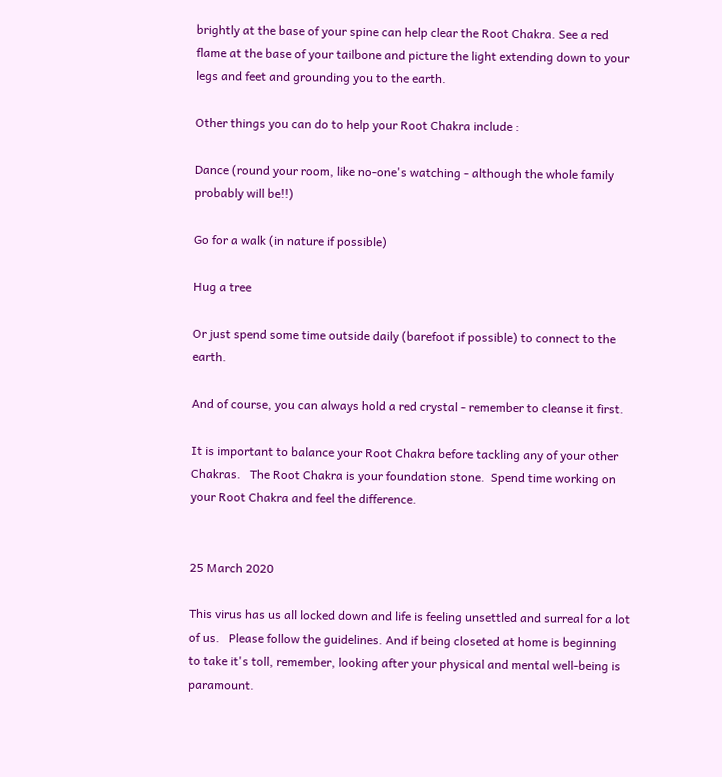brightly at the base of your spine can help clear the Root Chakra. See a red flame at the base of your tailbone and picture the light extending down to your legs and feet and grounding you to the earth.

Other things you can do to help your Root Chakra include :

Dance (round your room, like no-one's watching - although the whole family probably will be!!)

Go for a walk (in nature if possible)

Hug a tree

Or just spend some time outside daily (barefoot if possible) to connect to the earth.

And of course, you can always hold a red crystal - remember to cleanse it first.

It is important to balance your Root Chakra before tackling any of your other Chakras.   The Root Chakra is your foundation stone.  Spend time working on your Root Chakra and feel the difference.


25 March 2020

This virus has us all locked down and life is feeling unsettled and surreal for a lot of us.   Please follow the guidelines. And if being closeted at home is beginning to take it's toll, remember, looking after your physical and mental well-being is paramount.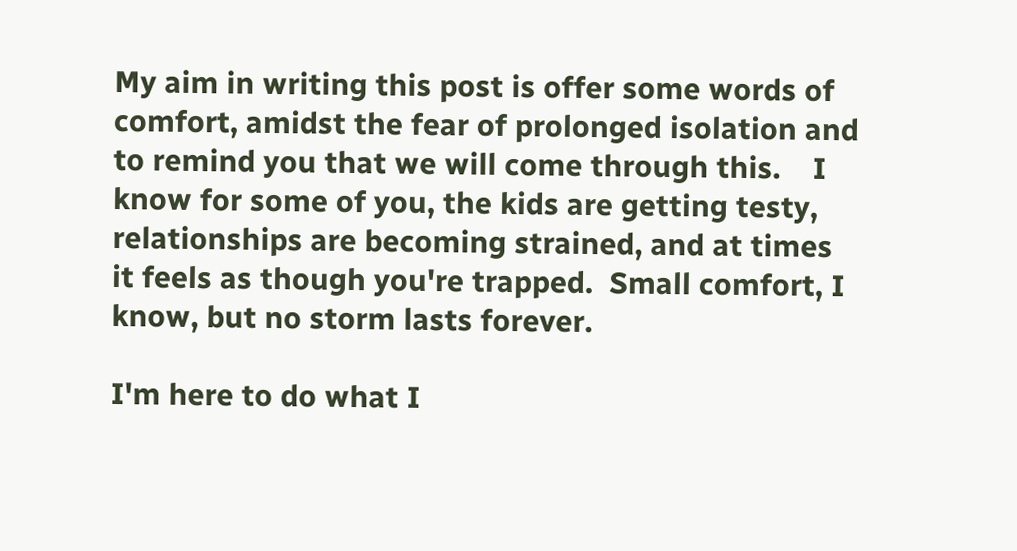My aim in writing this post is offer some words of comfort, amidst the fear of prolonged isolation and to remind you that we will come through this.    I know for some of you, the kids are getting testy, relationships are becoming strained, and at times it feels as though you're trapped.  Small comfort, I know, but no storm lasts forever.

I'm here to do what I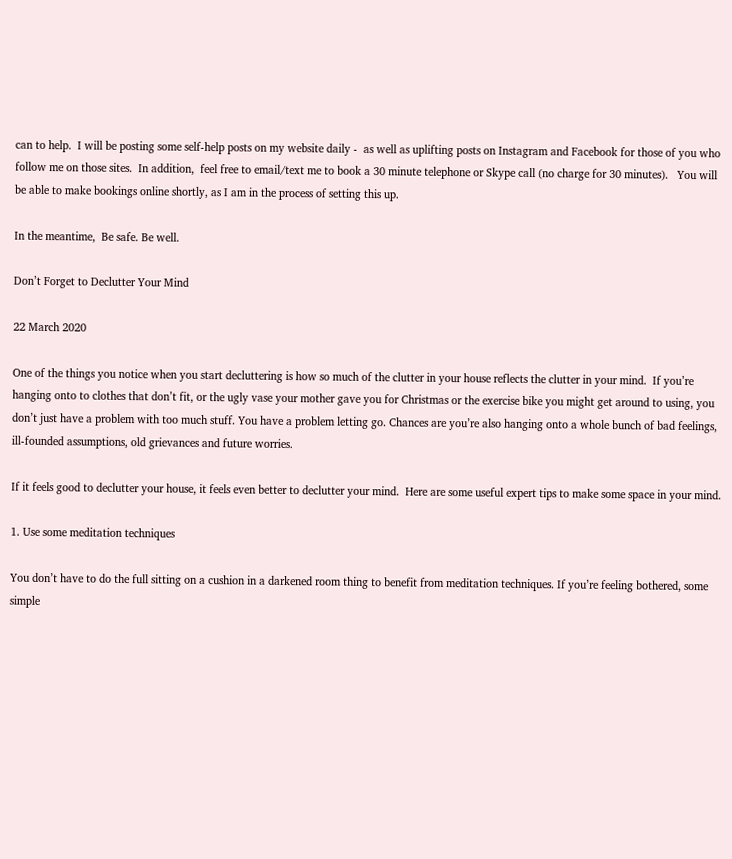can to help.  I will be posting some self-help posts on my website daily -  as well as uplifting posts on Instagram and Facebook for those of you who follow me on those sites.  In addition,  feel free to email/text me to book a 30 minute telephone or Skype call (no charge for 30 minutes).   You will be able to make bookings online shortly, as I am in the process of setting this up.

In the meantime,  Be safe. Be well.

Don’t Forget to Declutter Your Mind

22 March 2020

One of the things you notice when you start decluttering is how so much of the clutter in your house reflects the clutter in your mind.  If you’re hanging onto to clothes that don’t fit, or the ugly vase your mother gave you for Christmas or the exercise bike you might get around to using, you don’t just have a problem with too much stuff. You have a problem letting go. Chances are you’re also hanging onto a whole bunch of bad feelings, ill-founded assumptions, old grievances and future worries.

If it feels good to declutter your house, it feels even better to declutter your mind.  Here are some useful expert tips to make some space in your mind.

1. Use some meditation techniques

You don’t have to do the full sitting on a cushion in a darkened room thing to benefit from meditation techniques. If you’re feeling bothered, some simple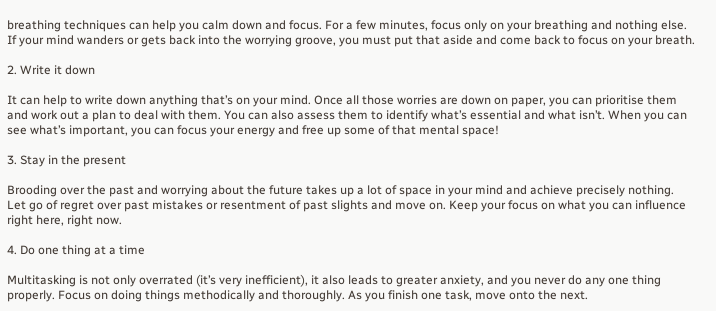breathing techniques can help you calm down and focus. For a few minutes, focus only on your breathing and nothing else. If your mind wanders or gets back into the worrying groove, you must put that aside and come back to focus on your breath.

2. Write it down

It can help to write down anything that’s on your mind. Once all those worries are down on paper, you can prioritise them and work out a plan to deal with them. You can also assess them to identify what’s essential and what isn’t. When you can see what’s important, you can focus your energy and free up some of that mental space!

3. Stay in the present

Brooding over the past and worrying about the future takes up a lot of space in your mind and achieve precisely nothing. Let go of regret over past mistakes or resentment of past slights and move on. Keep your focus on what you can influence right here, right now.

4. Do one thing at a time

Multitasking is not only overrated (it’s very inefficient), it also leads to greater anxiety, and you never do any one thing properly. Focus on doing things methodically and thoroughly. As you finish one task, move onto the next.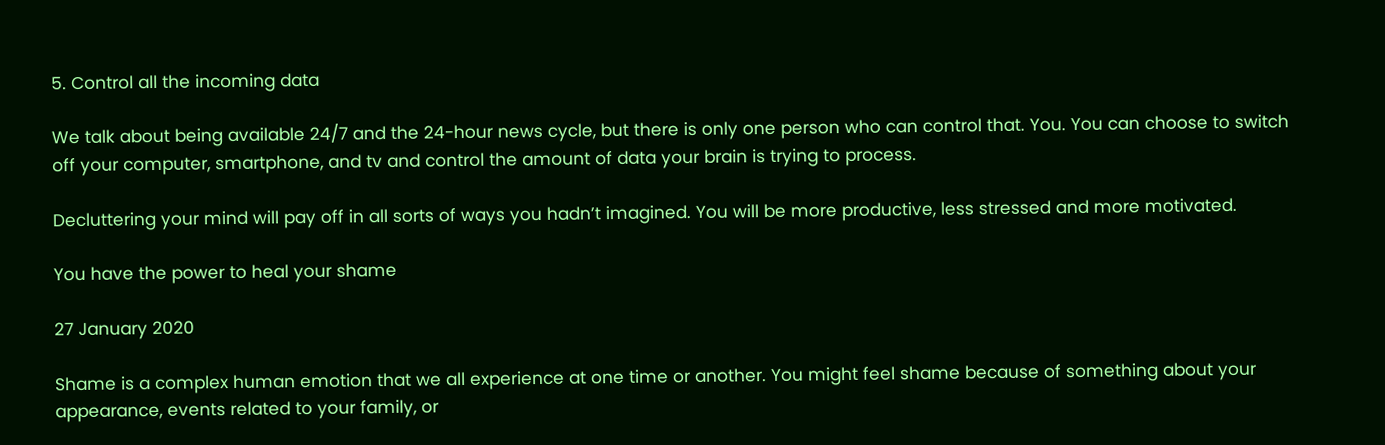5. Control all the incoming data

We talk about being available 24/7 and the 24-hour news cycle, but there is only one person who can control that. You. You can choose to switch off your computer, smartphone, and tv and control the amount of data your brain is trying to process.

Decluttering your mind will pay off in all sorts of ways you hadn’t imagined. You will be more productive, less stressed and more motivated.

You have the power to heal your shame

27 January 2020

Shame is a complex human emotion that we all experience at one time or another. You might feel shame because of something about your appearance, events related to your family, or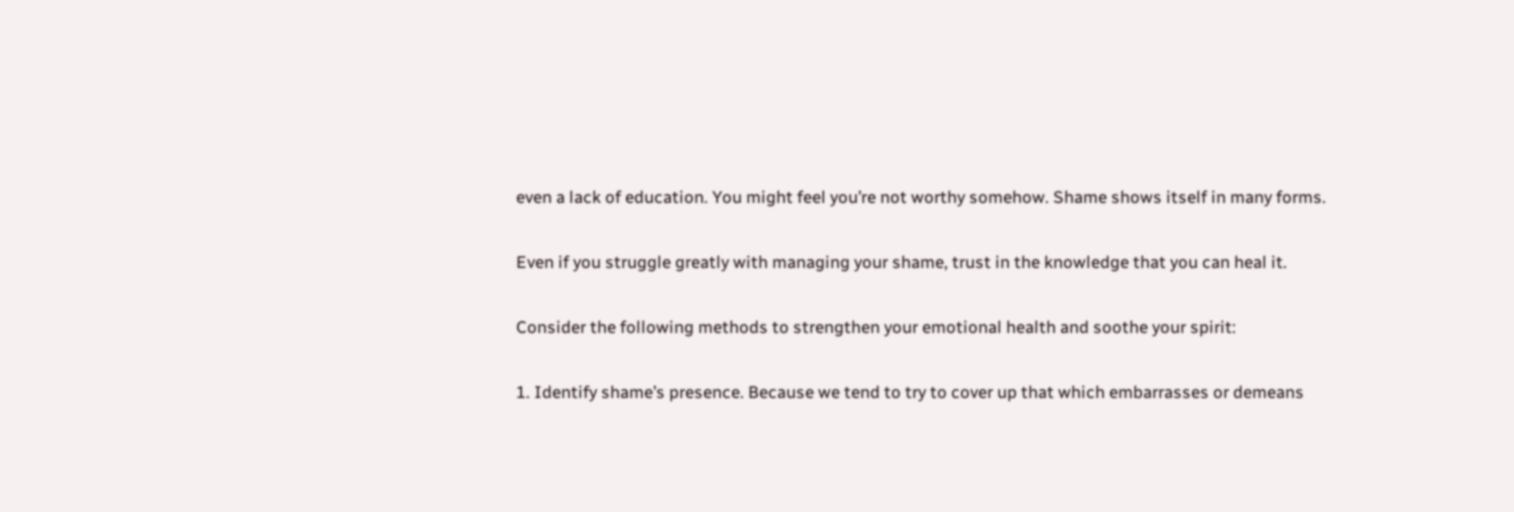even a lack of education. You might feel you’re not worthy somehow. Shame shows itself in many forms.

Even if you struggle greatly with managing your shame, trust in the knowledge that you can heal it.

Consider the following methods to strengthen your emotional health and soothe your spirit:

1. Identify shame’s presence. Because we tend to try to cover up that which embarrasses or demeans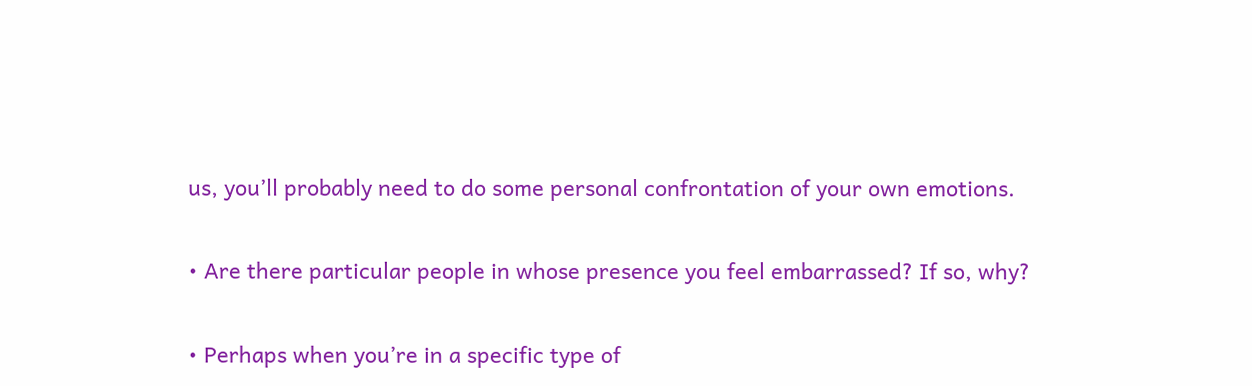us, you’ll probably need to do some personal confrontation of your own emotions.

• Are there particular people in whose presence you feel embarrassed? If so, why?

• Perhaps when you’re in a specific type of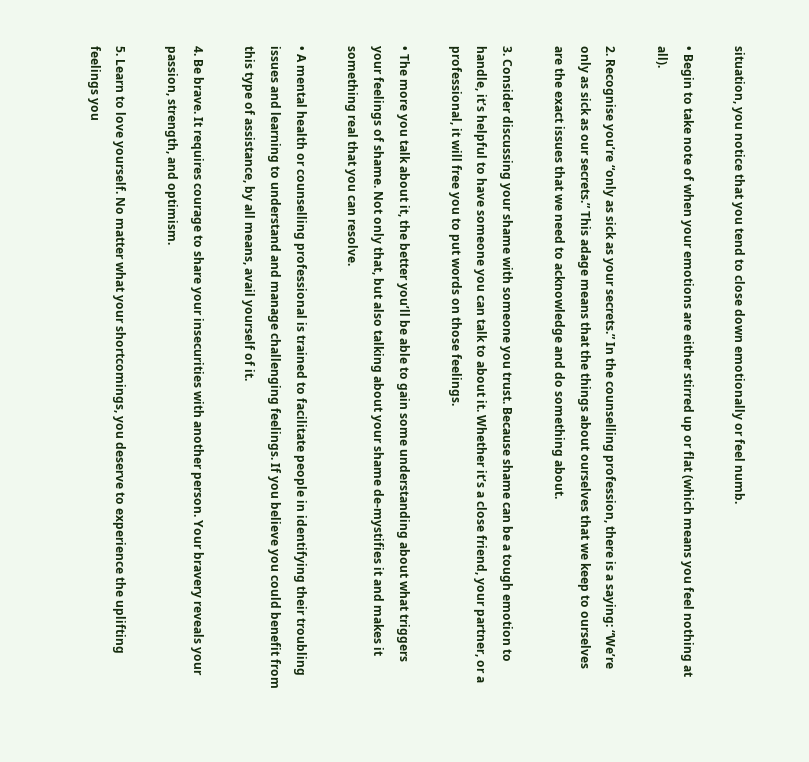situation, you notice that you tend to close down emotionally or feel numb.

• Begin to take note of when your emotions are either stirred up or flat (which means you feel nothing at all).

2. Recognise you’re “only as sick as your secrets.” In the counselling profession, there is a saying: “We’re only as sick as our secrets.” This adage means that the things about ourselves that we keep to ourselves are the exact issues that we need to acknowledge and do something about.

3. Consider discussing your shame with someone you trust. Because shame can be a tough emotion to handle, it’s helpful to have someone you can talk to about it. Whether it’s a close friend, your partner, or a professional, it will free you to put words on those feelings.

• The more you talk about it, the better you’ll be able to gain some understanding about what triggers your feelings of shame. Not only that, but also talking about your shame de-mystifies it and makes it something real that you can resolve.

• A mental health or counselling professional is trained to facilitate people in identifying their troubling issues and learning to understand and manage challenging feelings. If you believe you could benefit from this type of assistance, by all means, avail yourself of it.

4. Be brave. It requires courage to share your insecurities with another person. Your bravery reveals your passion, strength, and optimism.

5. Learn to love yourself. No matter what your shortcomings, you deserve to experience the uplifting feelings you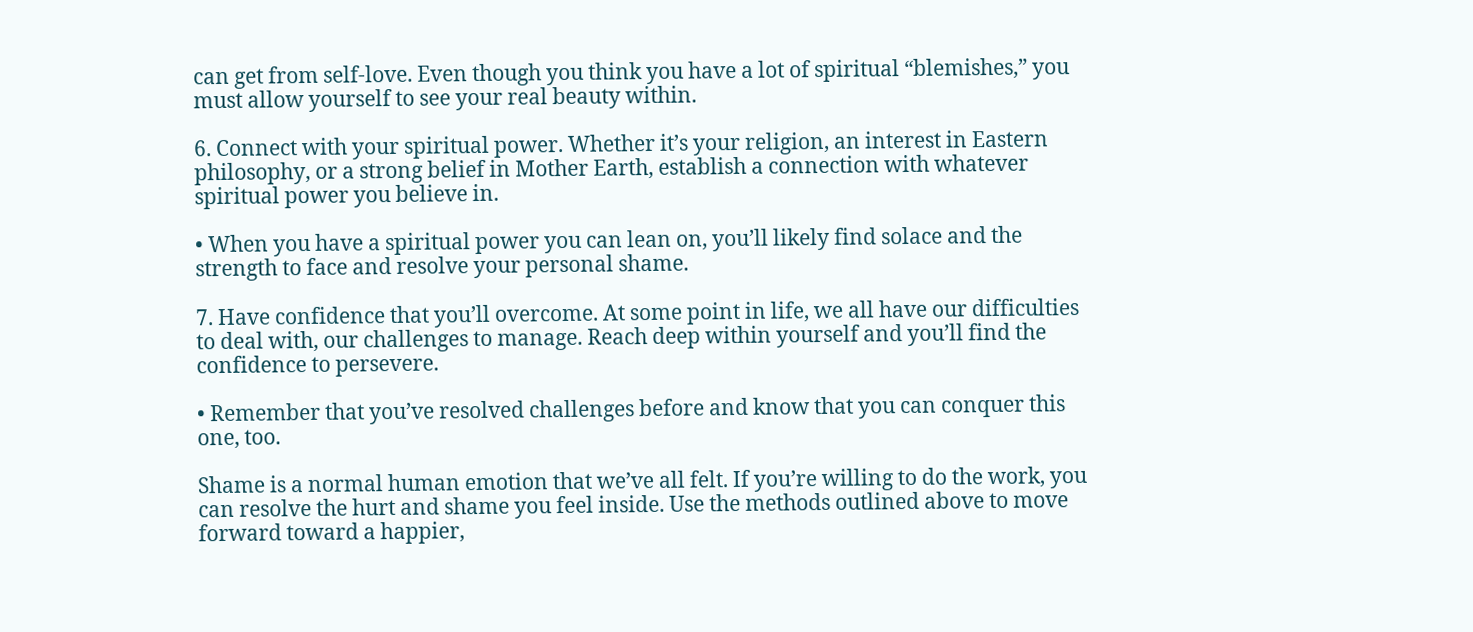can get from self-love. Even though you think you have a lot of spiritual “blemishes,” you must allow yourself to see your real beauty within.

6. Connect with your spiritual power. Whether it’s your religion, an interest in Eastern philosophy, or a strong belief in Mother Earth, establish a connection with whatever spiritual power you believe in.

• When you have a spiritual power you can lean on, you’ll likely find solace and the strength to face and resolve your personal shame.

7. Have confidence that you’ll overcome. At some point in life, we all have our difficulties to deal with, our challenges to manage. Reach deep within yourself and you’ll find the confidence to persevere.

• Remember that you’ve resolved challenges before and know that you can conquer this one, too.

Shame is a normal human emotion that we’ve all felt. If you’re willing to do the work, you can resolve the hurt and shame you feel inside. Use the methods outlined above to move forward toward a happier,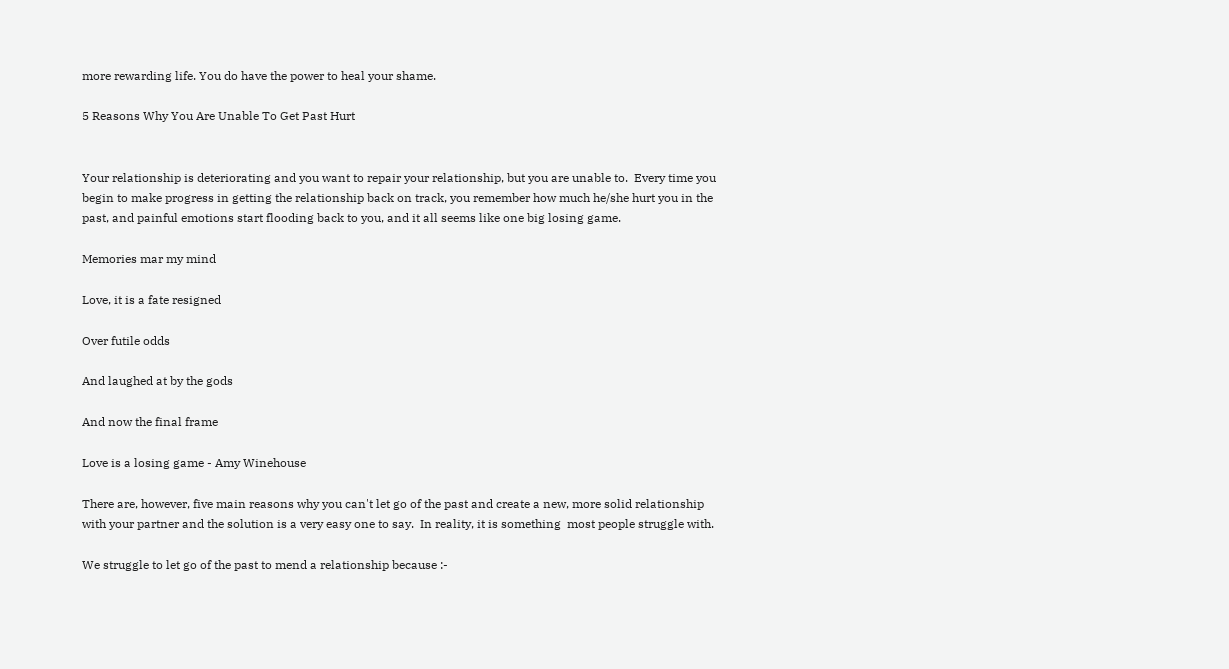more rewarding life. You do have the power to heal your shame.

5 Reasons Why You Are Unable To Get Past Hurt


Your relationship is deteriorating and you want to repair your relationship, but you are unable to.  Every time you begin to make progress in getting the relationship back on track, you remember how much he/she hurt you in the past, and painful emotions start flooding back to you, and it all seems like one big losing game.

Memories mar my mind

Love, it is a fate resigned

Over futile odds

And laughed at by the gods

And now the final frame

Love is a losing game - Amy Winehouse

There are, however, five main reasons why you can't let go of the past and create a new, more solid relationship with your partner and the solution is a very easy one to say.  In reality, it is something  most people struggle with.

We struggle to let go of the past to mend a relationship because :-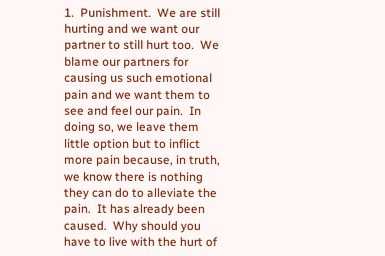1.  Punishment.  We are still hurting and we want our partner to still hurt too.  We blame our partners for causing us such emotional pain and we want them to see and feel our pain.  In doing so, we leave them little option but to inflict more pain because, in truth, we know there is nothing they can do to alleviate the pain.  It has already been caused.  Why should you have to live with the hurt of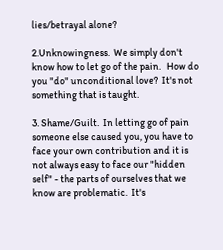lies/betrayal alone?

2.Unknowingness.  We simply don't know how to let go of the pain.   How do you "do" unconditional love?  It's not something that is taught.

3. Shame/Guilt.  In letting go of pain someone else caused you, you have to face your own contribution and it is not always easy to face our "hidden self" - the parts of ourselves that we know are problematic.  It's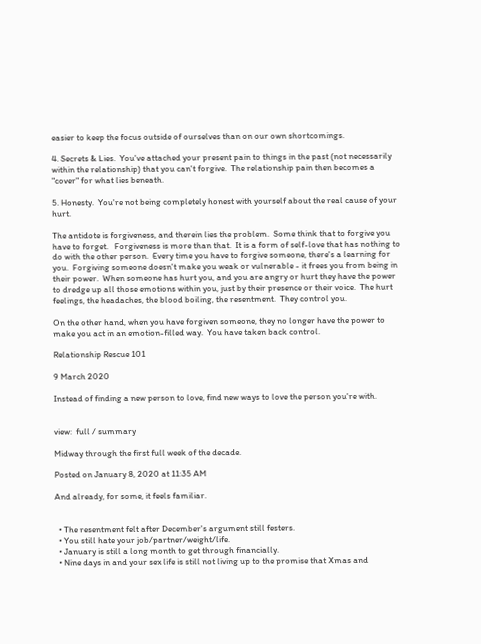easier to keep the focus outside of ourselves than on our own shortcomings.

4. Secrets & Lies.  You've attached your present pain to things in the past (not necessarily within the relationship) that you can't forgive.  The relationship pain then becomes a "cover" for what lies beneath.

5. Honesty.  You're not being completely honest with yourself about the real cause of your hurt.

The antidote is forgiveness, and therein lies the problem.  Some think that to forgive you have to forget.   Forgiveness is more than that.  It is a form of self-love that has nothing to do with the other person.  Every time you have to forgive someone, there's a learning for you.  Forgiving someone doesn't make you weak or vulnerable - it frees you from being in their power.  When someone has hurt you, and you are angry or hurt they have the power to dredge up all those emotions within you, just by their presence or their voice.  The hurt feelings, the headaches, the blood boiling, the resentment.  They control you.

On the other hand, when you have forgiven someone, they no longer have the power to make you act in an emotion-filled way.  You have taken back control.

Relationship Rescue 101

9 March 2020

Instead of finding a new person to love, find new ways to love the person you're with.


view:  full / summary

Midway through the first full week of the decade.

Posted on January 8, 2020 at 11:35 AM

And already, for some, it feels familiar.


  • The resentment felt after December's argument still festers.
  • You still hate your job/partner/weight/life.
  • January is still a long month to get through financially.
  • Nine days in and your sex life is still not living up to the promise that Xmas and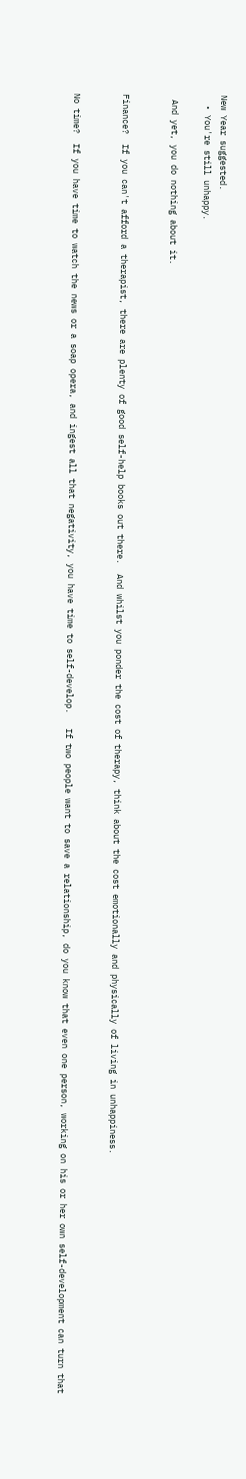New Year suggested.
  • You're still unhappy.

 And yet, you do nothing about it.


Finance?  If you can't afford a therapist, there are plenty of good self-help books out there.  And whilst you ponder the cost of therapy, think about the cost emotionally and physically of living in unhappiness.


No time?  If you have time to watch the news or a soap opera, and ingest all that negativity, you have time to self-develop.   If two people want to save a relationship, do you know that even one person, working on his or her own self-development can turn that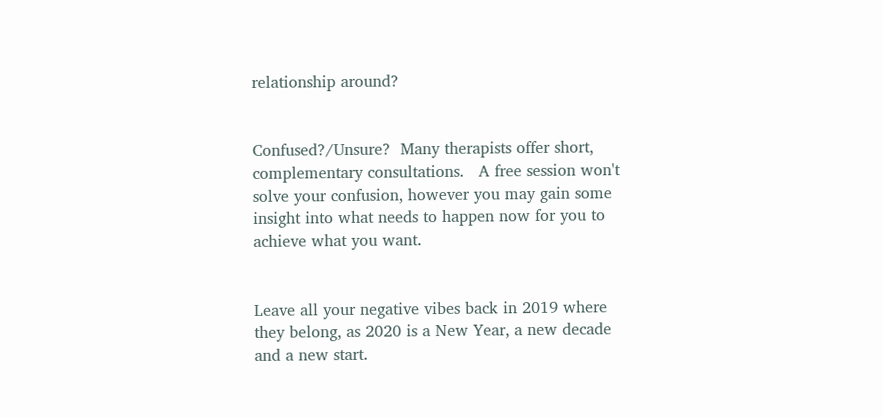relationship around?


Confused?/Unsure?  Many therapists offer short, complementary consultations.   A free session won't solve your confusion, however you may gain some insight into what needs to happen now for you to achieve what you want.


Leave all your negative vibes back in 2019 where they belong, as 2020 is a New Year, a new decade and a new start.